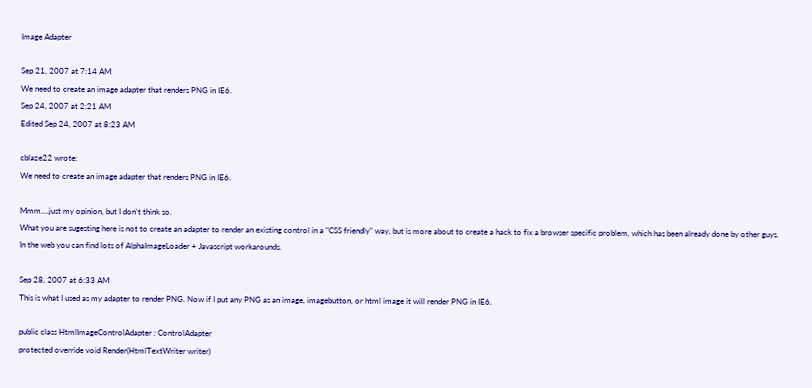Image Adapter

Sep 21, 2007 at 7:14 AM
We need to create an image adapter that renders PNG in IE6.
Sep 24, 2007 at 2:21 AM
Edited Sep 24, 2007 at 8:23 AM

cblaze22 wrote:
We need to create an image adapter that renders PNG in IE6.

Mmm....just my opinion, but I don't think so.
What you are sugesting here is not to create an adapter to render an existing control in a "CSS friendly" way, but is more about to create a hack to fix a browser specific problem, which has been already done by other guys.
In the web you can find lots of AlphaImageLoader + Javascript workarounds.

Sep 28, 2007 at 6:33 AM
This is what I used as my adapter to render PNG. Now if I put any PNG as an image, imagebutton, or html image it will render PNG in IE6.

public class HtmlImageControlAdapter : ControlAdapter
protected override void Render(HtmlTextWriter writer)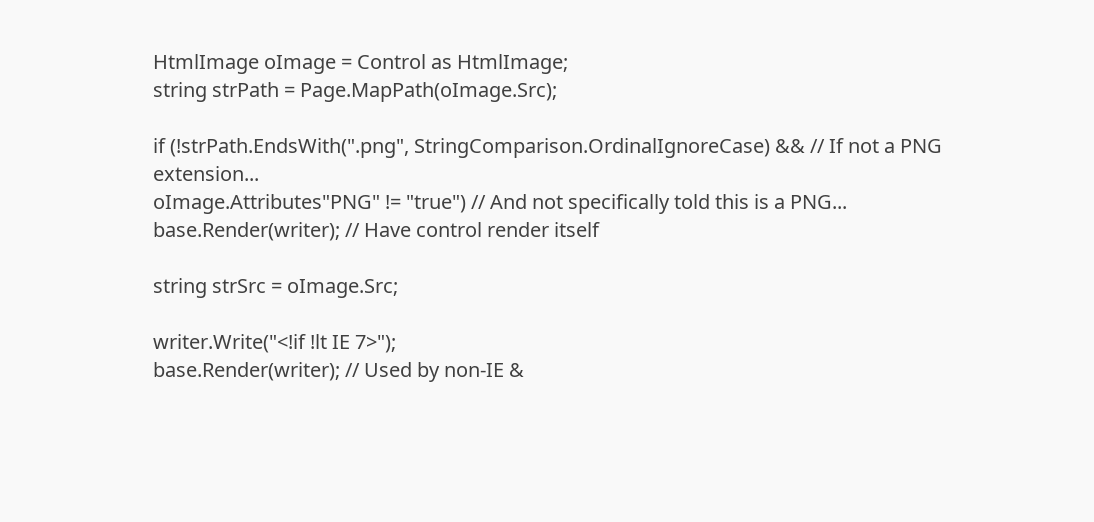HtmlImage oImage = Control as HtmlImage;
string strPath = Page.MapPath(oImage.Src);

if (!strPath.EndsWith(".png", StringComparison.OrdinalIgnoreCase) && // If not a PNG extension...
oImage.Attributes"PNG" != "true") // And not specifically told this is a PNG...
base.Render(writer); // Have control render itself

string strSrc = oImage.Src;

writer.Write("<!if !lt IE 7>");
base.Render(writer); // Used by non-IE &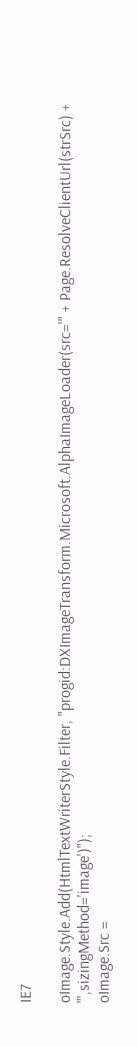IE7

oImage.Style.Add(HtmlTextWriterStyle.Filter, "progid:DXImageTransform.Microsoft.AlphaImageLoader(src='" + Page.ResolveClientUrl(strSrc) + "',sizingMethod='image')");
oImage.Src =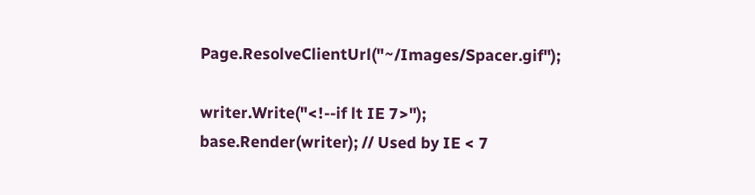Page.ResolveClientUrl("~/Images/Spacer.gif");

writer.Write("<!--if lt IE 7>");
base.Render(writer); // Used by IE < 7